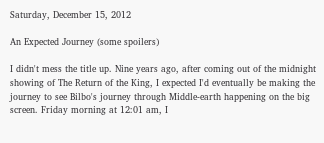Saturday, December 15, 2012

An Expected Journey (some spoilers)

I didn't mess the title up. Nine years ago, after coming out of the midnight showing of The Return of the King, I expected I'd eventually be making the journey to see Bilbo's journey through Middle-earth happening on the big screen. Friday morning at 12:01 am, I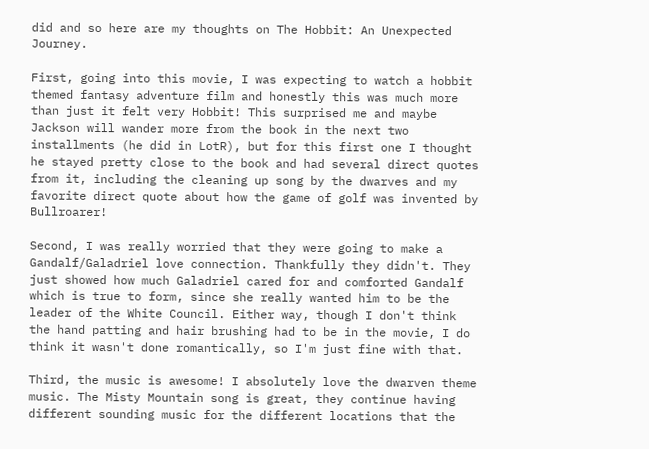did and so here are my thoughts on The Hobbit: An Unexpected Journey.

First, going into this movie, I was expecting to watch a hobbit themed fantasy adventure film and honestly this was much more than just it felt very Hobbit! This surprised me and maybe Jackson will wander more from the book in the next two installments (he did in LotR), but for this first one I thought he stayed pretty close to the book and had several direct quotes from it, including the cleaning up song by the dwarves and my favorite direct quote about how the game of golf was invented by Bullroarer!

Second, I was really worried that they were going to make a Gandalf/Galadriel love connection. Thankfully they didn't. They just showed how much Galadriel cared for and comforted Gandalf which is true to form, since she really wanted him to be the leader of the White Council. Either way, though I don't think the hand patting and hair brushing had to be in the movie, I do think it wasn't done romantically, so I'm just fine with that.

Third, the music is awesome! I absolutely love the dwarven theme music. The Misty Mountain song is great, they continue having different sounding music for the different locations that the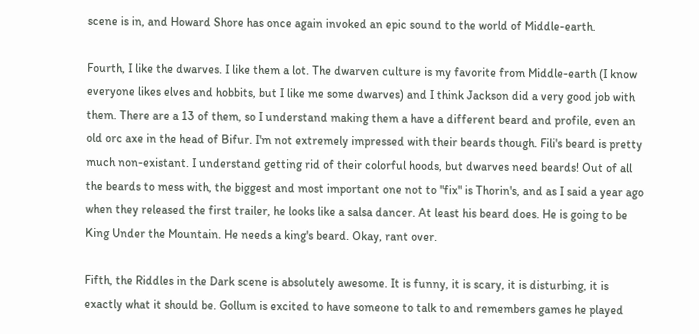scene is in, and Howard Shore has once again invoked an epic sound to the world of Middle-earth.

Fourth, I like the dwarves. I like them a lot. The dwarven culture is my favorite from Middle-earth (I know everyone likes elves and hobbits, but I like me some dwarves) and I think Jackson did a very good job with them. There are a 13 of them, so I understand making them a have a different beard and profile, even an old orc axe in the head of Bifur. I'm not extremely impressed with their beards though. Fili's beard is pretty much non-existant. I understand getting rid of their colorful hoods, but dwarves need beards! Out of all the beards to mess with, the biggest and most important one not to "fix" is Thorin's, and as I said a year ago when they released the first trailer, he looks like a salsa dancer. At least his beard does. He is going to be King Under the Mountain. He needs a king's beard. Okay, rant over.

Fifth, the Riddles in the Dark scene is absolutely awesome. It is funny, it is scary, it is disturbing, it is exactly what it should be. Gollum is excited to have someone to talk to and remembers games he played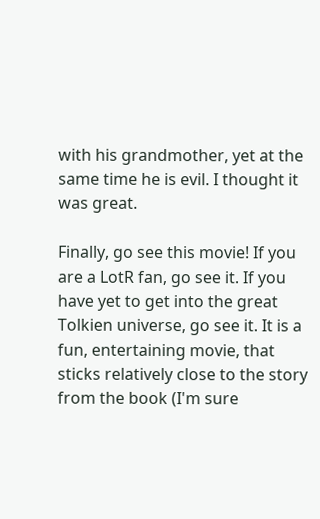with his grandmother, yet at the same time he is evil. I thought it was great.

Finally, go see this movie! If you are a LotR fan, go see it. If you have yet to get into the great Tolkien universe, go see it. It is a fun, entertaining movie, that sticks relatively close to the story from the book (I'm sure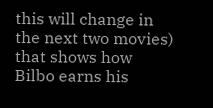this will change in the next two movies) that shows how Bilbo earns his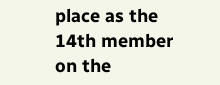place as the 14th member on the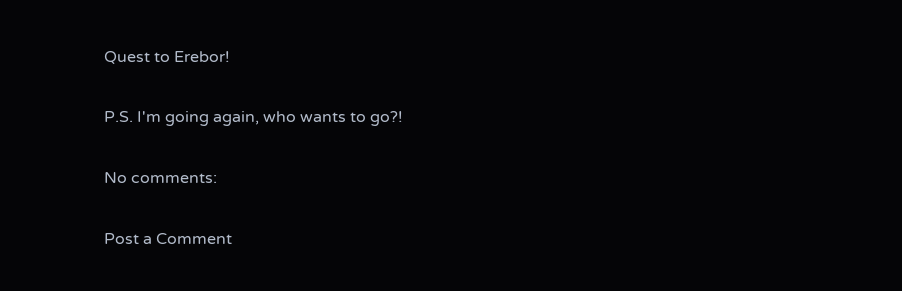Quest to Erebor!

P.S. I'm going again, who wants to go?!

No comments:

Post a Comment